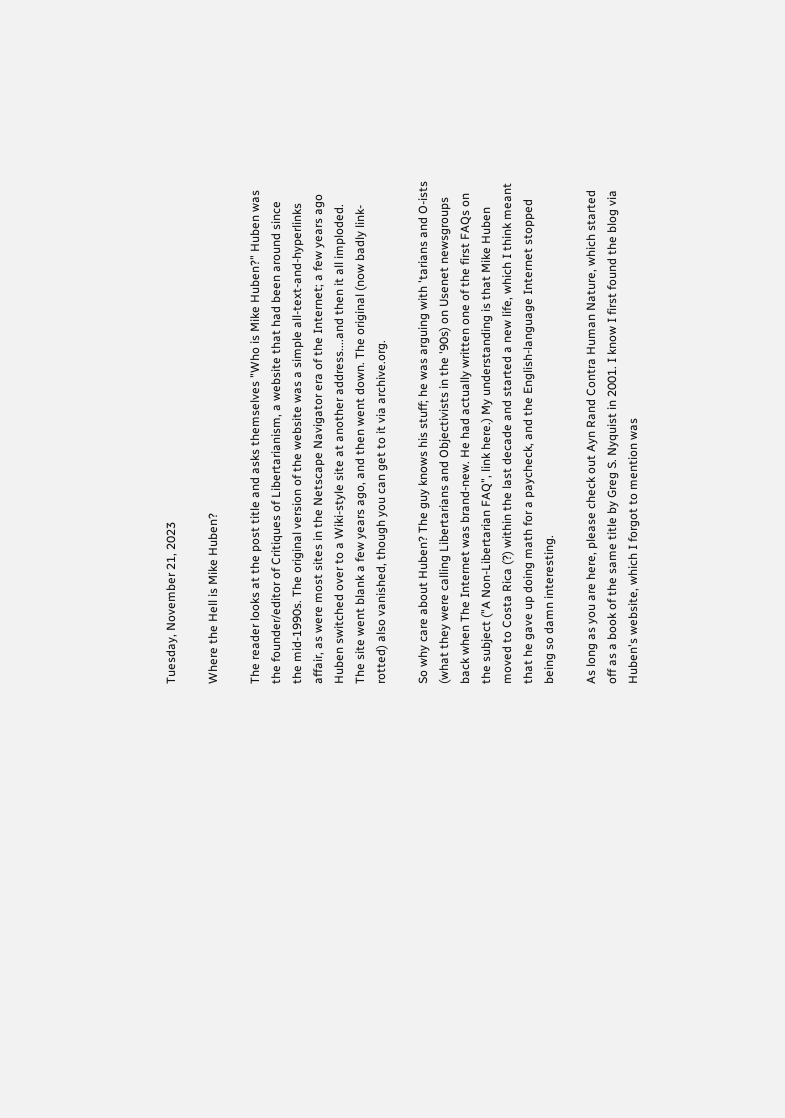Tuesday, November 21, 2023

Where the Hell is Mike Huben?

The reader looks at the post title and asks themselves "Who is Mike Huben?" Huben was the founder/editor of Critiques of Libertarianism, a website that had been around since the mid-1990s. The original version of the website was a simple all-text-and-hyperlinks affair, as were most sites in the Netscape Navigator era of the Internet; a few years ago Huben switched over to a Wiki-style site at another address....and then it all imploded. The site went blank a few years ago, and then went down. The original (now badly link-rotted) also vanished, though you can get to it via archive.org.

So why care about Huben? The guy knows his stuff; he was arguing with 'tarians and O-ists (what they were calling Libertarians and Objectivists in the '90s) on Usenet newsgroups back when The Internet was brand-new. He had actually written one of the first FAQs on the subject ("A Non-Libertarian FAQ", link here.) My understanding is that Mike Huben moved to Costa Rica (?) within the last decade and started a new life, which I think meant that he gave up doing math for a paycheck, and the English-language Internet stopped being so damn interesting.

As long as you are here, please check out Ayn Rand Contra Human Nature, which started off as a book of the same title by Greg S. Nyquist in 2001. I know I first found the blog via Huben's website, which I forgot to mention was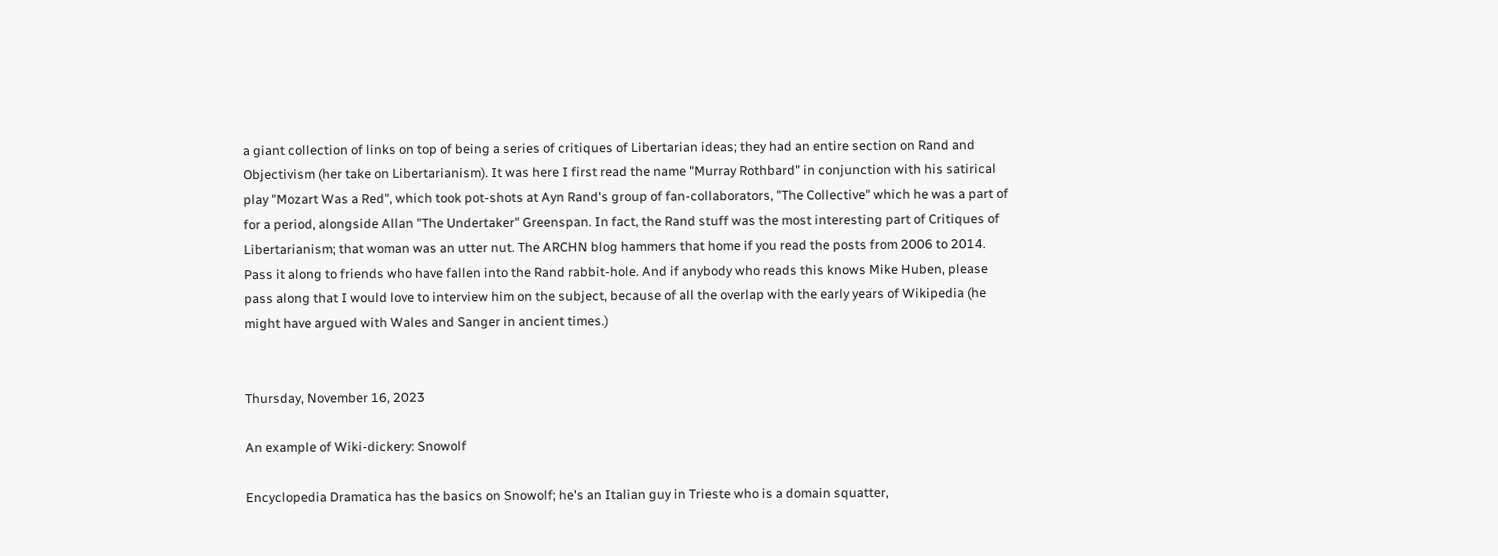a giant collection of links on top of being a series of critiques of Libertarian ideas; they had an entire section on Rand and Objectivism (her take on Libertarianism). It was here I first read the name "Murray Rothbard" in conjunction with his satirical play "Mozart Was a Red", which took pot-shots at Ayn Rand's group of fan-collaborators, "The Collective" which he was a part of for a period, alongside Allan "The Undertaker" Greenspan. In fact, the Rand stuff was the most interesting part of Critiques of Libertarianism; that woman was an utter nut. The ARCHN blog hammers that home if you read the posts from 2006 to 2014. Pass it along to friends who have fallen into the Rand rabbit-hole. And if anybody who reads this knows Mike Huben, please pass along that I would love to interview him on the subject, because of all the overlap with the early years of Wikipedia (he might have argued with Wales and Sanger in ancient times.)


Thursday, November 16, 2023

An example of Wiki-dickery: Snowolf

Encyclopedia Dramatica has the basics on Snowolf; he's an Italian guy in Trieste who is a domain squatter,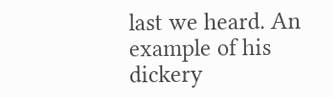last we heard. An example of his dickery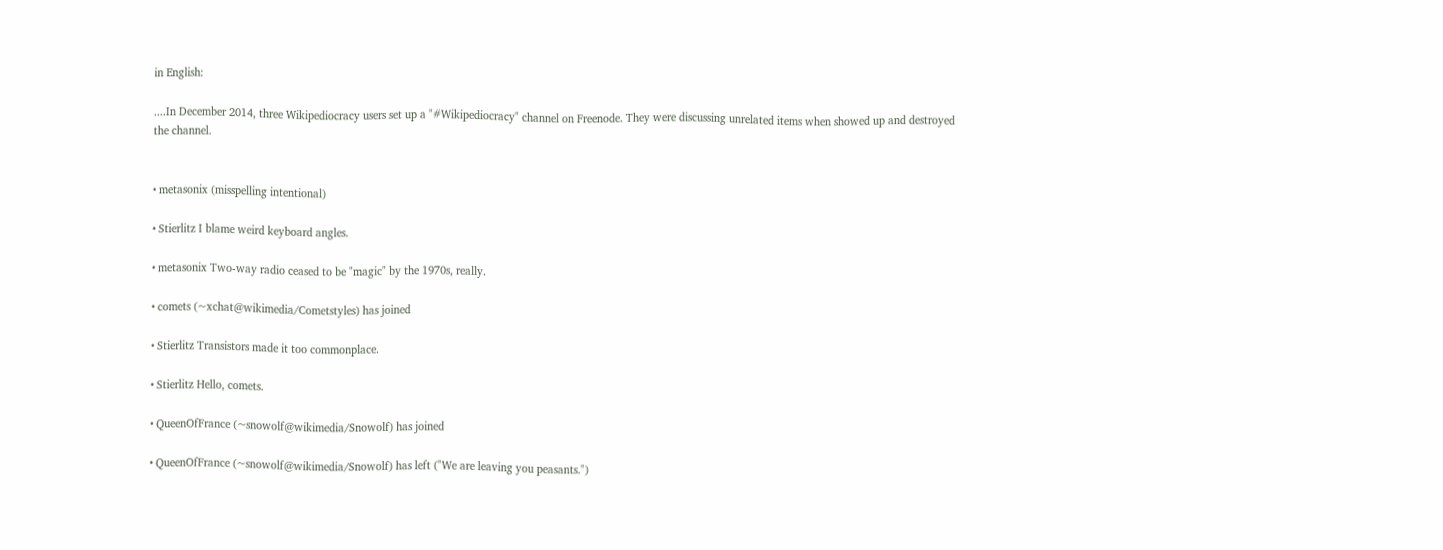in English:

....In December 2014, three Wikipediocracy users set up a "#Wikipediocracy" channel on Freenode. They were discussing unrelated items when showed up and destroyed the channel.


• metasonix (misspelling intentional)

• Stierlitz I blame weird keyboard angles.

• metasonix Two-way radio ceased to be "magic" by the 1970s, really.

• comets (~xchat@wikimedia/Cometstyles) has joined

• Stierlitz Transistors made it too commonplace.

• Stierlitz Hello, comets.

• QueenOfFrance (~snowolf@wikimedia/Snowolf) has joined

• QueenOfFrance (~snowolf@wikimedia/Snowolf) has left ("We are leaving you peasants.")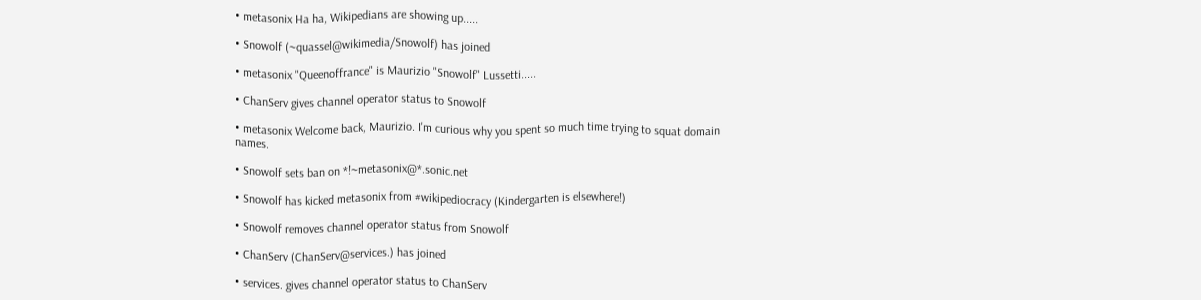• metasonix Ha ha, Wikipedians are showing up.....

• Snowolf (~quassel@wikimedia/Snowolf) has joined

• metasonix "Queenoffrance" is Maurizio "Snowolf" Lussetti.....

• ChanServ gives channel operator status to Snowolf

• metasonix Welcome back, Maurizio. I'm curious why you spent so much time trying to squat domain names.

• Snowolf sets ban on *!~metasonix@*.sonic.net

• Snowolf has kicked metasonix from #wikipediocracy (Kindergarten is elsewhere!)

• Snowolf removes channel operator status from Snowolf

• ChanServ (ChanServ@services.) has joined

• services. gives channel operator status to ChanServ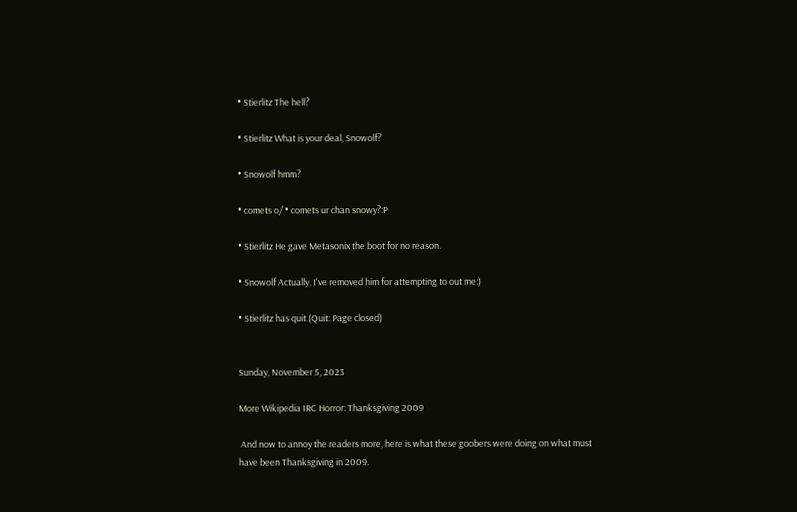• Stierlitz The hell?

• Stierlitz What is your deal, Snowolf?

• Snowolf hmm?

• comets o/ • comets ur chan snowy?:P

• Stierlitz He gave Metasonix the boot for no reason.

• Snowolf Actually, I've removed him for attempting to out me:)

• Stierlitz has quit (Quit: Page closed)


Sunday, November 5, 2023

More Wikipedia IRC Horror: Thanksgiving 2009

 And now to annoy the readers more, here is what these goobers were doing on what must have been Thanksgiving in 2009.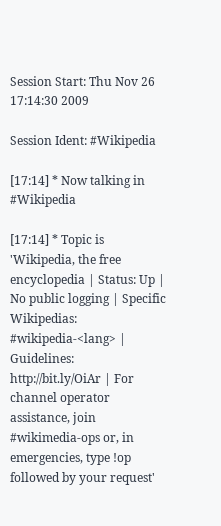Session Start: Thu Nov 26 17:14:30 2009

Session Ident: #Wikipedia

[17:14] * Now talking in #Wikipedia

[17:14] * Topic is 'Wikipedia, the free encyclopedia | Status: Up | No public logging | Specific Wikipedias: #wikipedia-<lang> | Guidelines: http://bit.ly/OiAr | For channel operator assistance, join #wikimedia-ops or, in emergencies, type !op followed by your request'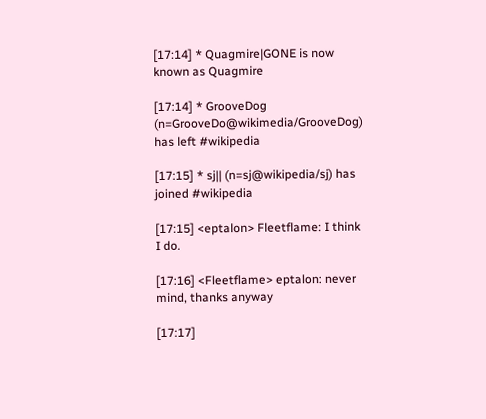[17:14] * Quagmire|GONE is now known as Quagmire

[17:14] * GrooveDog (n=GrooveDo@wikimedia/GrooveDog) has left #wikipedia

[17:15] * sj|| (n=sj@wikipedia/sj) has joined #wikipedia

[17:15] <eptalon> Fleetflame: I think I do.

[17:16] <Fleetflame> eptalon: never mind, thanks anyway

[17:17]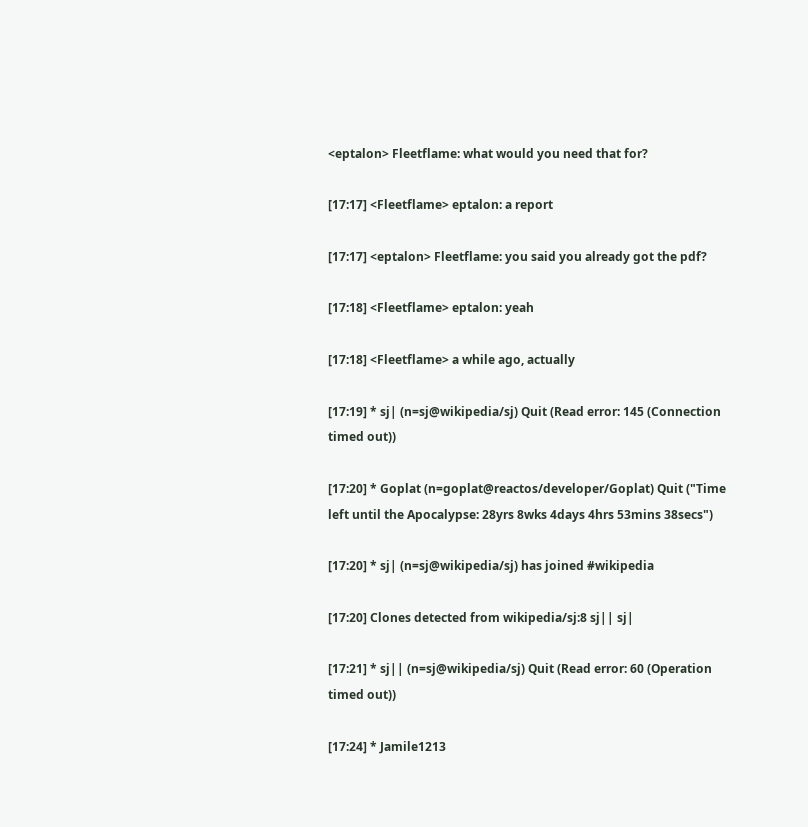<eptalon> Fleetflame: what would you need that for?

[17:17] <Fleetflame> eptalon: a report

[17:17] <eptalon> Fleetflame: you said you already got the pdf?

[17:18] <Fleetflame> eptalon: yeah

[17:18] <Fleetflame> a while ago, actually

[17:19] * sj| (n=sj@wikipedia/sj) Quit (Read error: 145 (Connection timed out))

[17:20] * Goplat (n=goplat@reactos/developer/Goplat) Quit ("Time left until the Apocalypse: 28yrs 8wks 4days 4hrs 53mins 38secs")

[17:20] * sj| (n=sj@wikipedia/sj) has joined #wikipedia

[17:20] Clones detected from wikipedia/sj:8 sj|| sj|

[17:21] * sj|| (n=sj@wikipedia/sj) Quit (Read error: 60 (Operation timed out))

[17:24] * Jamile1213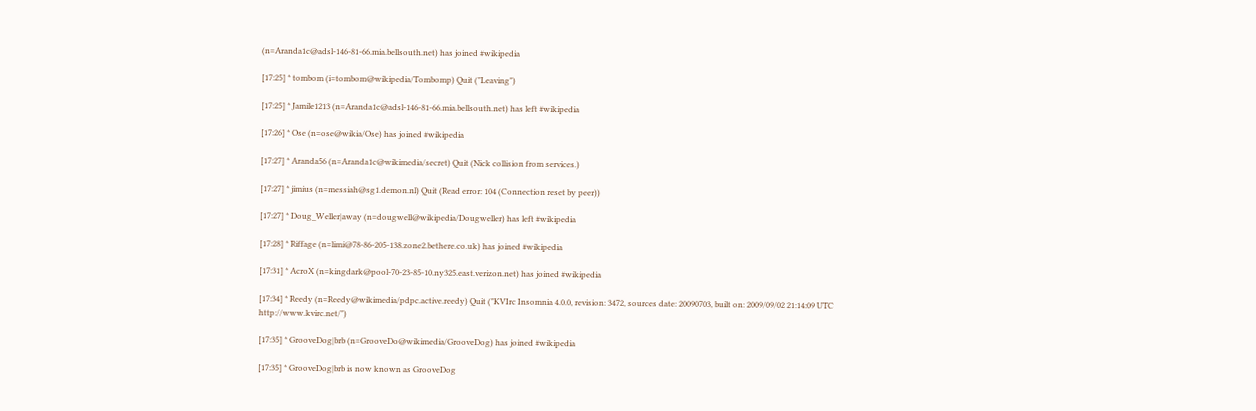(n=Aranda1c@adsl-146-81-66.mia.bellsouth.net) has joined #wikipedia

[17:25] * tombom (i=tombom@wikipedia/Tombomp) Quit ("Leaving")

[17:25] * Jamile1213 (n=Aranda1c@adsl-146-81-66.mia.bellsouth.net) has left #wikipedia

[17:26] * Ose (n=ose@wikia/Ose) has joined #wikipedia

[17:27] * Aranda56 (n=Aranda1c@wikimedia/secret) Quit (Nick collision from services.)

[17:27] * jimius (n=messiah@sg1.demon.nl) Quit (Read error: 104 (Connection reset by peer))

[17:27] * Doug_Weller|away (n=dougwell@wikipedia/Dougweller) has left #wikipedia

[17:28] * Riffage (n=limi@78-86-205-138.zone2.bethere.co.uk) has joined #wikipedia

[17:31] * AcroX (n=kingdark@pool-70-23-85-10.ny325.east.verizon.net) has joined #wikipedia

[17:34] * Reedy (n=Reedy@wikimedia/pdpc.active.reedy) Quit ("KVIrc Insomnia 4.0.0, revision: 3472, sources date: 20090703, built on: 2009/09/02 21:14:09 UTC http://www.kvirc.net/")

[17:35] * GrooveDog|brb (n=GrooveDo@wikimedia/GrooveDog) has joined #wikipedia

[17:35] * GrooveDog|brb is now known as GrooveDog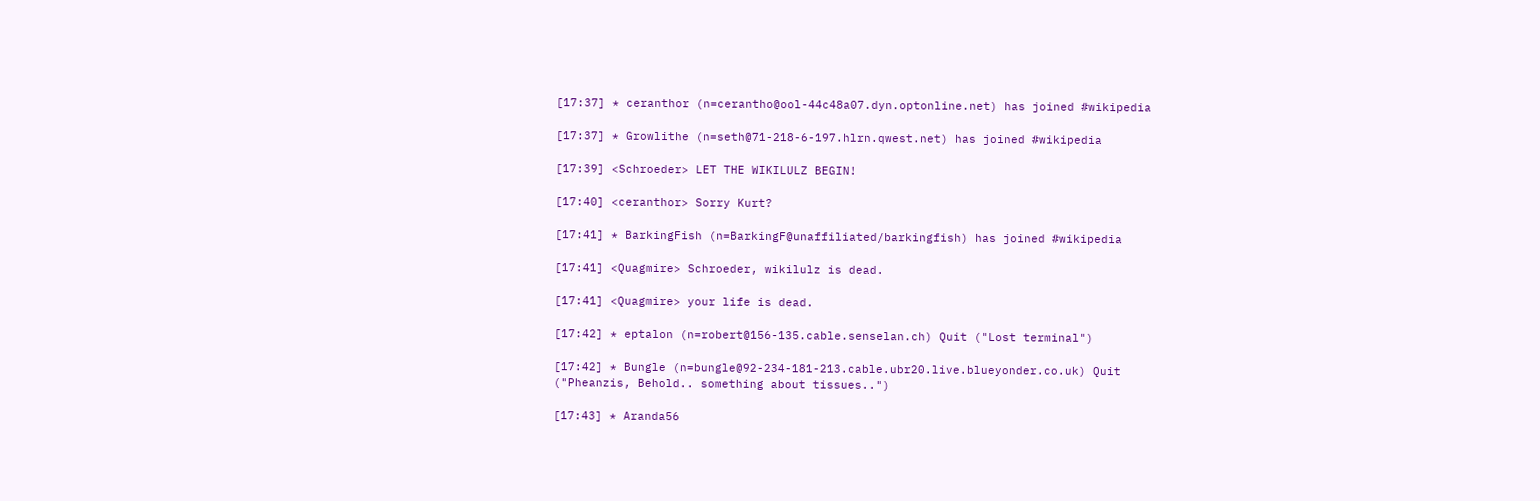[17:37] * ceranthor (n=cerantho@ool-44c48a07.dyn.optonline.net) has joined #wikipedia

[17:37] * Growlithe (n=seth@71-218-6-197.hlrn.qwest.net) has joined #wikipedia

[17:39] <Schroeder> LET THE WIKILULZ BEGIN!

[17:40] <ceranthor> Sorry Kurt?

[17:41] * BarkingFish (n=BarkingF@unaffiliated/barkingfish) has joined #wikipedia

[17:41] <Quagmire> Schroeder, wikilulz is dead.

[17:41] <Quagmire> your life is dead.

[17:42] * eptalon (n=robert@156-135.cable.senselan.ch) Quit ("Lost terminal")

[17:42] * Bungle (n=bungle@92-234-181-213.cable.ubr20.live.blueyonder.co.uk) Quit ("Pheanzis, Behold.. something about tissues..")

[17:43] * Aranda56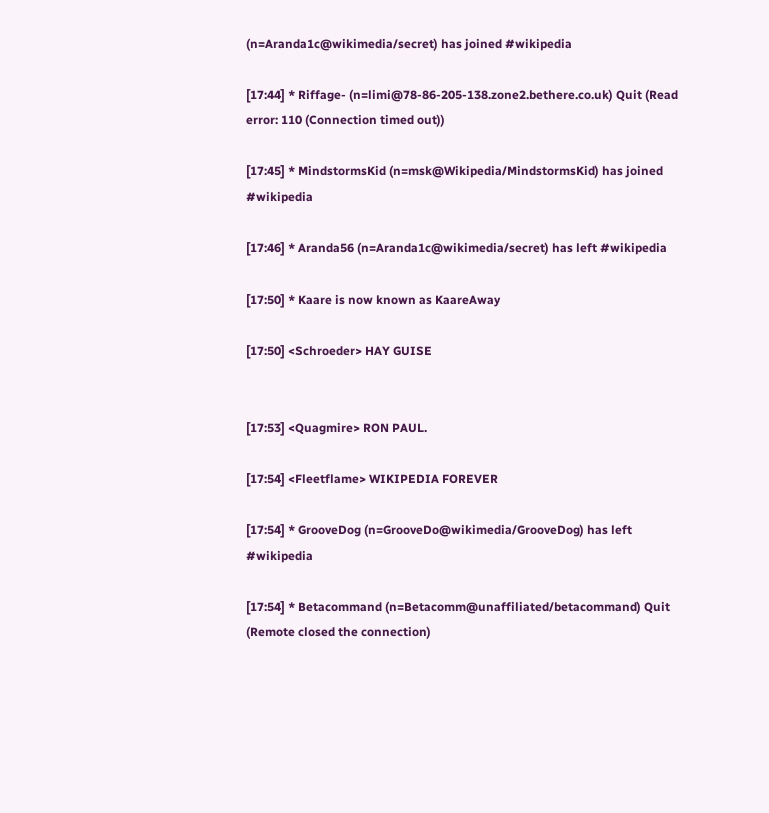(n=Aranda1c@wikimedia/secret) has joined #wikipedia

[17:44] * Riffage- (n=limi@78-86-205-138.zone2.bethere.co.uk) Quit (Read error: 110 (Connection timed out))

[17:45] * MindstormsKid (n=msk@Wikipedia/MindstormsKid) has joined #wikipedia

[17:46] * Aranda56 (n=Aranda1c@wikimedia/secret) has left #wikipedia

[17:50] * Kaare is now known as KaareAway

[17:50] <Schroeder> HAY GUISE


[17:53] <Quagmire> RON PAUL.

[17:54] <Fleetflame> WIKIPEDIA FOREVER

[17:54] * GrooveDog (n=GrooveDo@wikimedia/GrooveDog) has left #wikipedia

[17:54] * Betacommand (n=Betacomm@unaffiliated/betacommand) Quit (Remote closed the connection)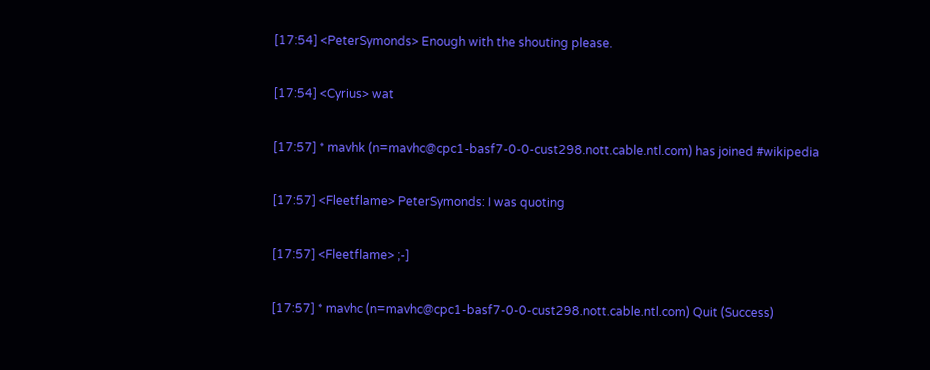[17:54] <PeterSymonds> Enough with the shouting please.

[17:54] <Cyrius> wat

[17:57] * mavhk (n=mavhc@cpc1-basf7-0-0-cust298.nott.cable.ntl.com) has joined #wikipedia

[17:57] <Fleetflame> PeterSymonds: I was quoting

[17:57] <Fleetflame> ;-]

[17:57] * mavhc (n=mavhc@cpc1-basf7-0-0-cust298.nott.cable.ntl.com) Quit (Success)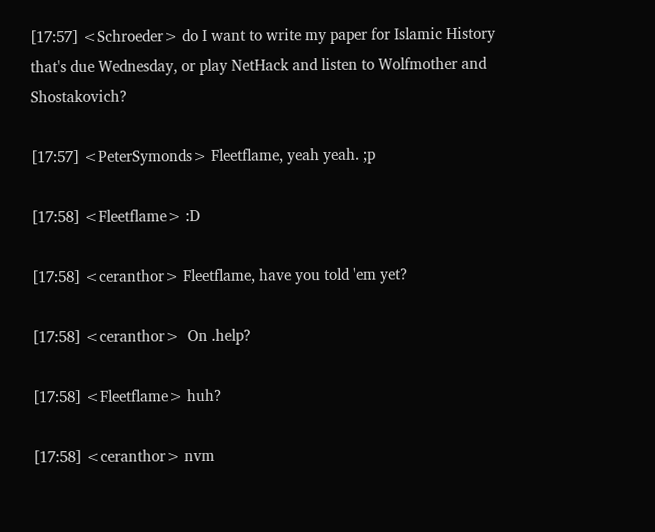[17:57] <Schroeder> do I want to write my paper for Islamic History that's due Wednesday, or play NetHack and listen to Wolfmother and Shostakovich?

[17:57] <PeterSymonds> Fleetflame, yeah yeah. ;p

[17:58] <Fleetflame> :D

[17:58] <ceranthor> Fleetflame, have you told 'em yet?

[17:58] <ceranthor>  On .help?

[17:58] <Fleetflame> huh?

[17:58] <ceranthor> nvm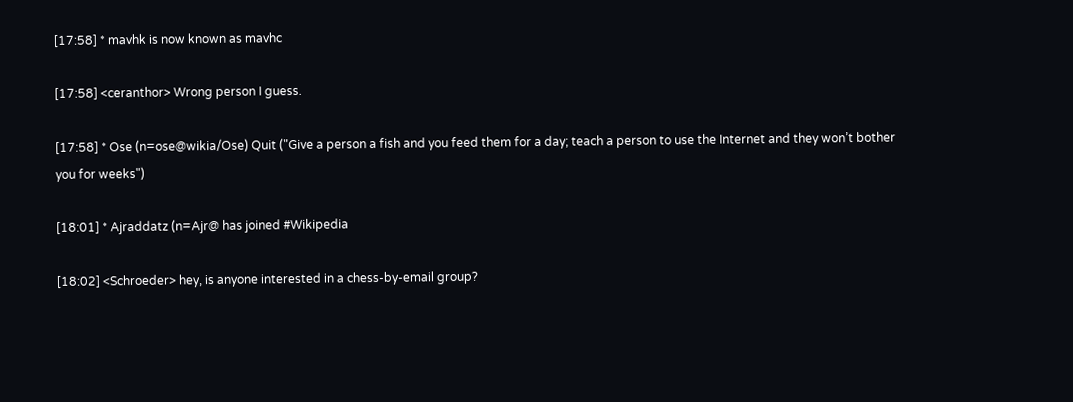[17:58] * mavhk is now known as mavhc

[17:58] <ceranthor> Wrong person I guess.

[17:58] * Ose (n=ose@wikia/Ose) Quit ("Give a person a fish and you feed them for a day; teach a person to use the Internet and they won’t bother you for weeks")

[18:01] * Ajraddatz (n=Ajr@ has joined #Wikipedia

[18:02] <Schroeder> hey, is anyone interested in a chess-by-email group?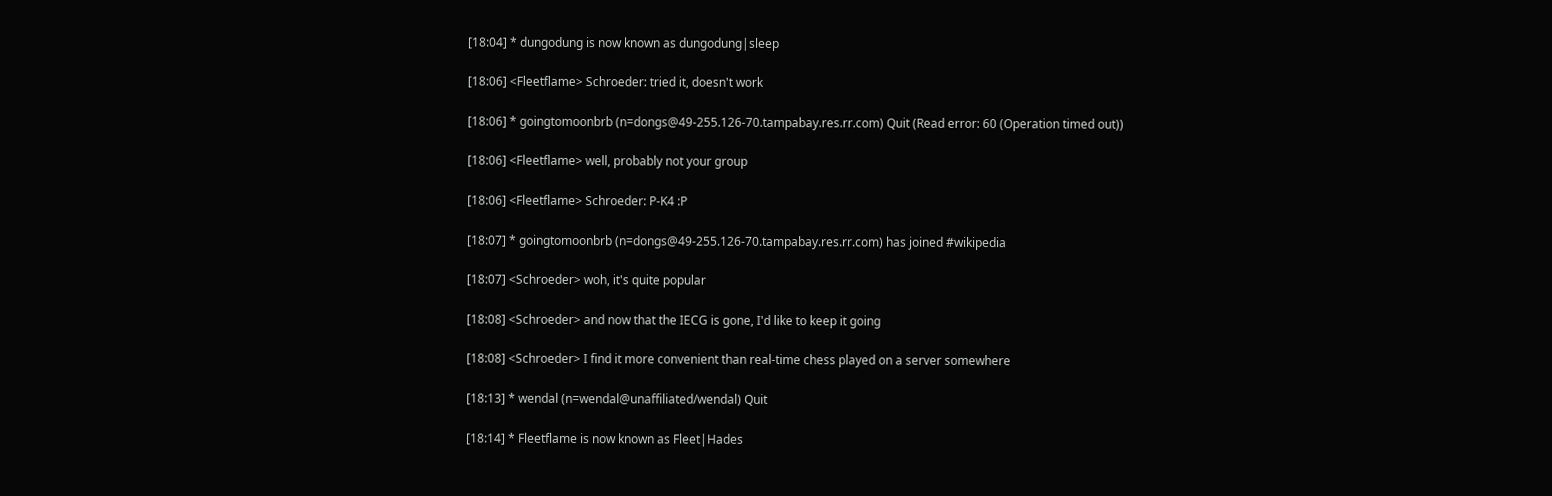[18:04] * dungodung is now known as dungodung|sleep

[18:06] <Fleetflame> Schroeder: tried it, doesn't work

[18:06] * goingtomoonbrb (n=dongs@49-255.126-70.tampabay.res.rr.com) Quit (Read error: 60 (Operation timed out))

[18:06] <Fleetflame> well, probably not your group

[18:06] <Fleetflame> Schroeder: P-K4 :P

[18:07] * goingtomoonbrb (n=dongs@49-255.126-70.tampabay.res.rr.com) has joined #wikipedia

[18:07] <Schroeder> woh, it's quite popular

[18:08] <Schroeder> and now that the IECG is gone, I'd like to keep it going

[18:08] <Schroeder> I find it more convenient than real-time chess played on a server somewhere

[18:13] * wendal (n=wendal@unaffiliated/wendal) Quit

[18:14] * Fleetflame is now known as Fleet|Hades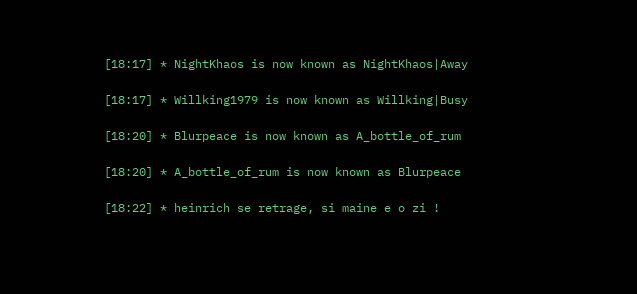[18:17] * NightKhaos is now known as NightKhaos|Away

[18:17] * Willking1979 is now known as Willking|Busy

[18:20] * Blurpeace is now known as A_bottle_of_rum

[18:20] * A_bottle_of_rum is now known as Blurpeace

[18:22] * heinrich se retrage, si maine e o zi !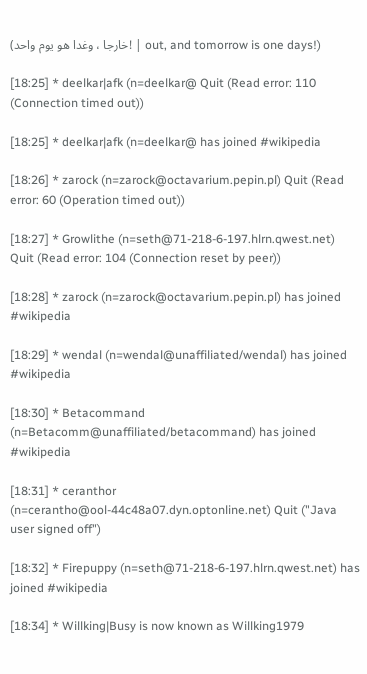(خارجا ، وغدا هو يوم واحد! | out, and tomorrow is one days!)

[18:25] * deelkar|afk (n=deelkar@ Quit (Read error: 110 (Connection timed out))

[18:25] * deelkar|afk (n=deelkar@ has joined #wikipedia

[18:26] * zarock (n=zarock@octavarium.pepin.pl) Quit (Read error: 60 (Operation timed out))

[18:27] * Growlithe (n=seth@71-218-6-197.hlrn.qwest.net) Quit (Read error: 104 (Connection reset by peer))

[18:28] * zarock (n=zarock@octavarium.pepin.pl) has joined #wikipedia

[18:29] * wendal (n=wendal@unaffiliated/wendal) has joined #wikipedia

[18:30] * Betacommand (n=Betacomm@unaffiliated/betacommand) has joined #wikipedia

[18:31] * ceranthor (n=cerantho@ool-44c48a07.dyn.optonline.net) Quit ("Java user signed off")

[18:32] * Firepuppy (n=seth@71-218-6-197.hlrn.qwest.net) has joined #wikipedia

[18:34] * Willking|Busy is now known as Willking1979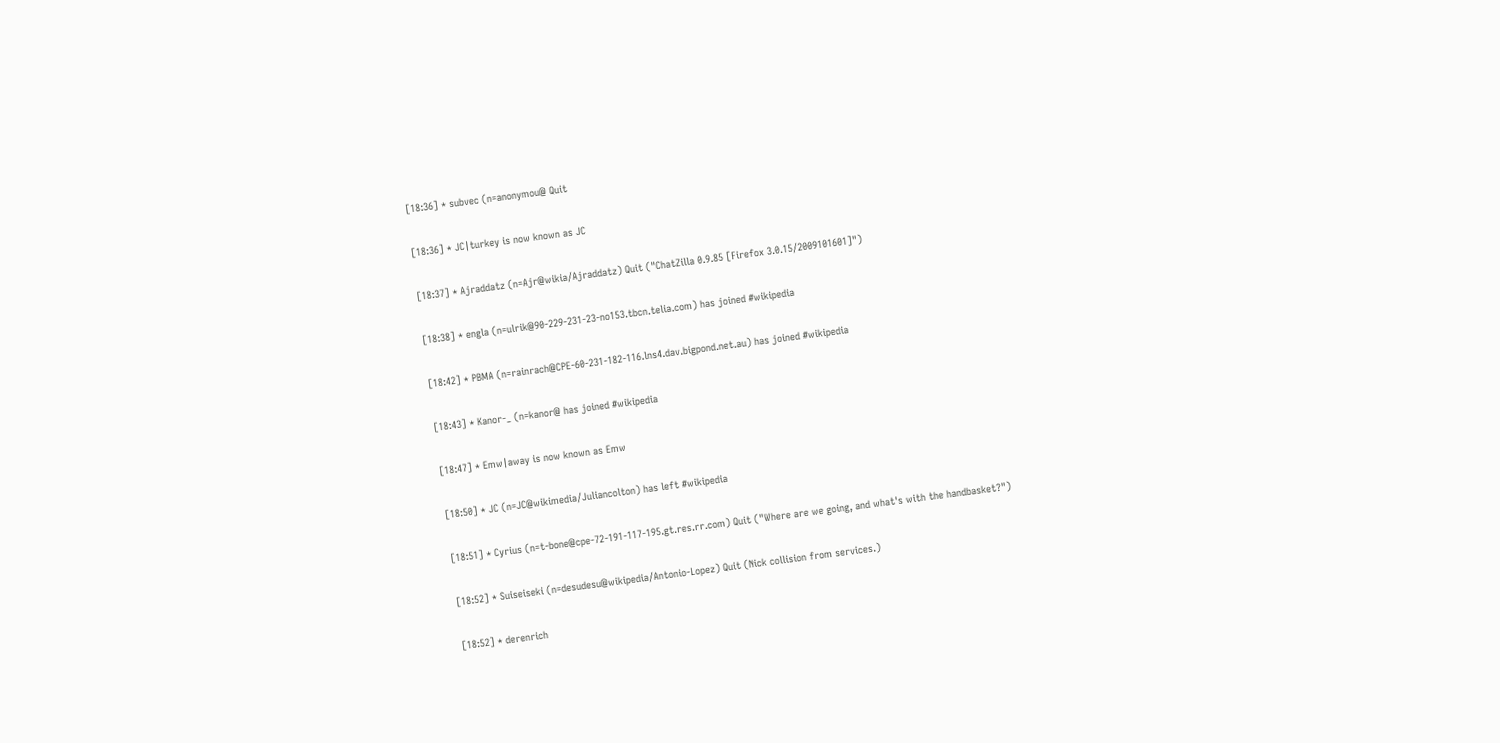[18:36] * subvec (n=anonymou@ Quit

[18:36] * JC|turkey is now known as JC

[18:37] * Ajraddatz (n=Ajr@wikia/Ajraddatz) Quit ("ChatZilla 0.9.85 [Firefox 3.0.15/2009101601]")

[18:38] * engla (n=ulrik@90-229-231-23-no153.tbcn.telia.com) has joined #wikipedia

[18:42] * PBMA (n=rainrach@CPE-60-231-182-116.lns4.dav.bigpond.net.au) has joined #wikipedia

[18:43] * Kanor-_ (n=kanor@ has joined #wikipedia

[18:47] * Emw|away is now known as Emw

[18:50] * JC (n=JC@wikimedia/Juliancolton) has left #wikipedia

[18:51] * Cyrius (n=t-bone@cpe-72-191-117-195.gt.res.rr.com) Quit ("Where are we going, and what's with the handbasket?")

[18:52] * Suiseiseki (n=desudesu@wikipedia/Antonio-Lopez) Quit (Nick collision from services.)

[18:52] * derenrich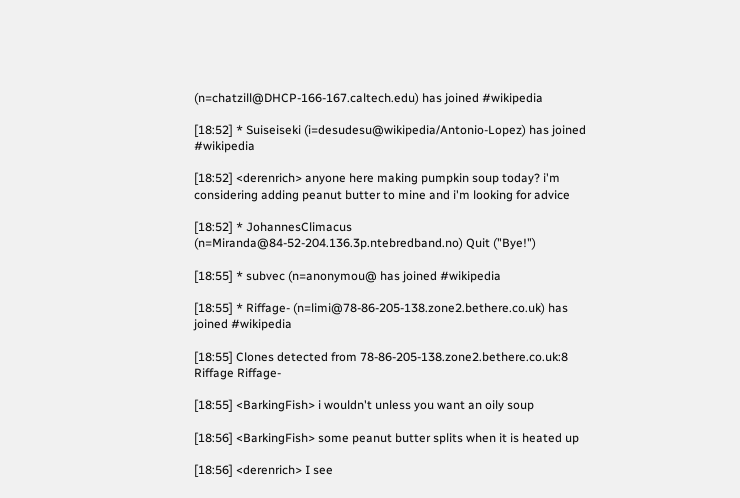(n=chatzill@DHCP-166-167.caltech.edu) has joined #wikipedia

[18:52] * Suiseiseki (i=desudesu@wikipedia/Antonio-Lopez) has joined #wikipedia

[18:52] <derenrich> anyone here making pumpkin soup today? i'm considering adding peanut butter to mine and i'm looking for advice

[18:52] * JohannesClimacus (n=Miranda@84-52-204.136.3p.ntebredband.no) Quit ("Bye!")

[18:55] * subvec (n=anonymou@ has joined #wikipedia

[18:55] * Riffage- (n=limi@78-86-205-138.zone2.bethere.co.uk) has joined #wikipedia

[18:55] Clones detected from 78-86-205-138.zone2.bethere.co.uk:8 Riffage Riffage-

[18:55] <BarkingFish> i wouldn't unless you want an oily soup

[18:56] <BarkingFish> some peanut butter splits when it is heated up

[18:56] <derenrich> I see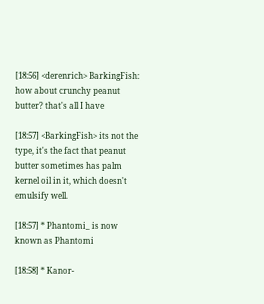[18:56] <derenrich> BarkingFish: how about crunchy peanut butter? that's all I have

[18:57] <BarkingFish> its not the type, it's the fact that peanut butter sometimes has palm kernel oil in it, which doesn't emulsify well.

[18:57] * Phantomi_ is now known as Phantomi

[18:58] * Kanor-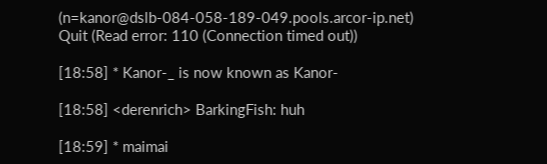(n=kanor@dslb-084-058-189-049.pools.arcor-ip.net) Quit (Read error: 110 (Connection timed out))

[18:58] * Kanor-_ is now known as Kanor-

[18:58] <derenrich> BarkingFish: huh

[18:59] * maimai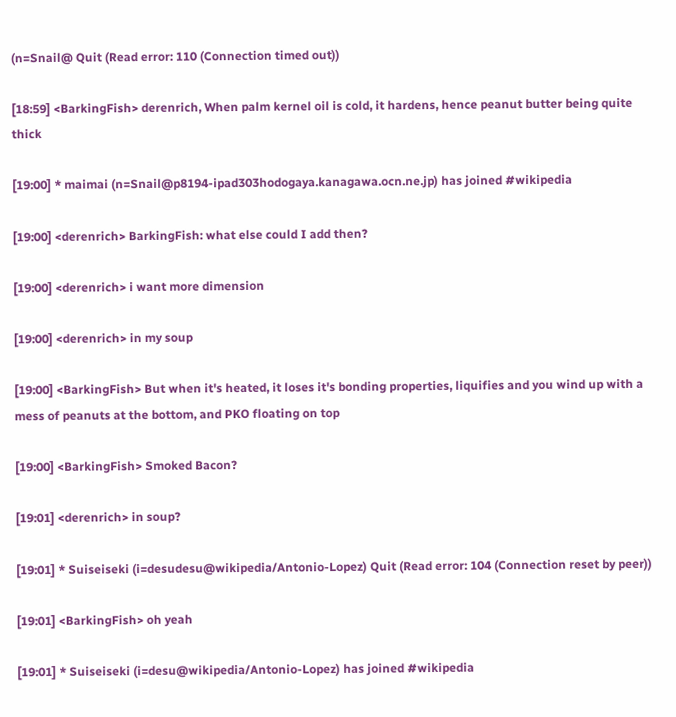(n=Snail@ Quit (Read error: 110 (Connection timed out))

[18:59] <BarkingFish> derenrich, When palm kernel oil is cold, it hardens, hence peanut butter being quite thick

[19:00] * maimai (n=Snail@p8194-ipad303hodogaya.kanagawa.ocn.ne.jp) has joined #wikipedia

[19:00] <derenrich> BarkingFish: what else could I add then?

[19:00] <derenrich> i want more dimension

[19:00] <derenrich> in my soup

[19:00] <BarkingFish> But when it's heated, it loses it's bonding properties, liquifies and you wind up with a mess of peanuts at the bottom, and PKO floating on top

[19:00] <BarkingFish> Smoked Bacon?

[19:01] <derenrich> in soup?

[19:01] * Suiseiseki (i=desudesu@wikipedia/Antonio-Lopez) Quit (Read error: 104 (Connection reset by peer))

[19:01] <BarkingFish> oh yeah

[19:01] * Suiseiseki (i=desu@wikipedia/Antonio-Lopez) has joined #wikipedia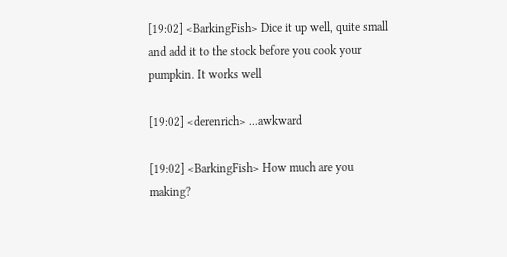[19:02] <BarkingFish> Dice it up well, quite small and add it to the stock before you cook your pumpkin. It works well

[19:02] <derenrich> ...awkward

[19:02] <BarkingFish> How much are you making?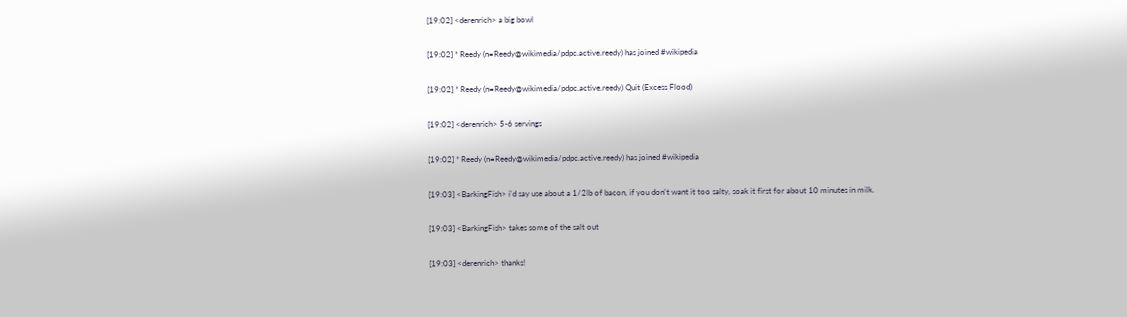[19:02] <derenrich> a big bowl

[19:02] * Reedy (n=Reedy@wikimedia/pdpc.active.reedy) has joined #wikipedia

[19:02] * Reedy (n=Reedy@wikimedia/pdpc.active.reedy) Quit (Excess Flood)

[19:02] <derenrich> 5-6 servings

[19:02] * Reedy (n=Reedy@wikimedia/pdpc.active.reedy) has joined #wikipedia

[19:03] <BarkingFish> i'd say use about a 1/2lb of bacon, if you don't want it too salty, soak it first for about 10 minutes in milk.

[19:03] <BarkingFish> takes some of the salt out

[19:03] <derenrich> thanks!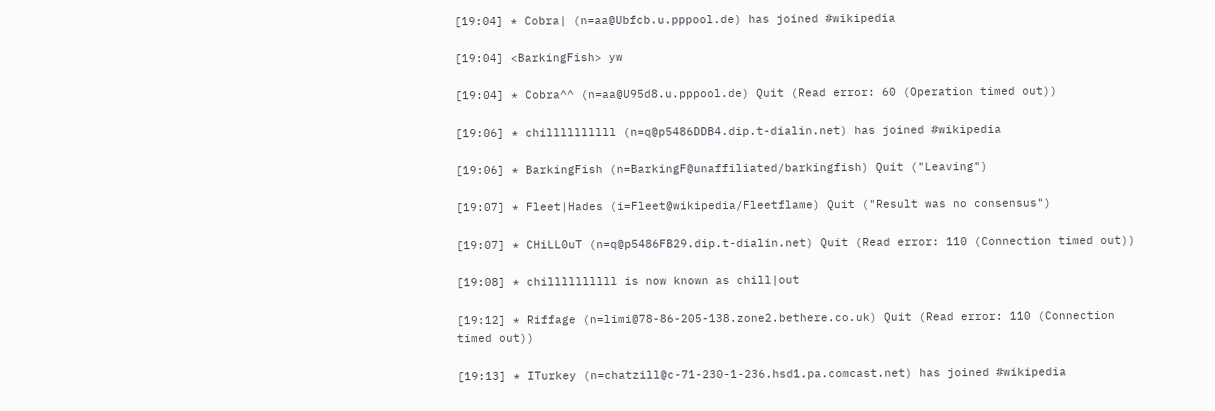[19:04] * Cobra| (n=aa@Ubfcb.u.pppool.de) has joined #wikipedia

[19:04] <BarkingFish> yw

[19:04] * Cobra^^ (n=aa@U95d8.u.pppool.de) Quit (Read error: 60 (Operation timed out))

[19:06] * chillllllllll (n=q@p5486DDB4.dip.t-dialin.net) has joined #wikipedia

[19:06] * BarkingFish (n=BarkingF@unaffiliated/barkingfish) Quit ("Leaving")

[19:07] * Fleet|Hades (i=Fleet@wikipedia/Fleetflame) Quit ("Result was no consensus")

[19:07] * CHiLL0uT (n=q@p5486FB29.dip.t-dialin.net) Quit (Read error: 110 (Connection timed out))

[19:08] * chillllllllll is now known as chill|out

[19:12] * Riffage (n=limi@78-86-205-138.zone2.bethere.co.uk) Quit (Read error: 110 (Connection timed out))

[19:13] * ITurkey (n=chatzill@c-71-230-1-236.hsd1.pa.comcast.net) has joined #wikipedia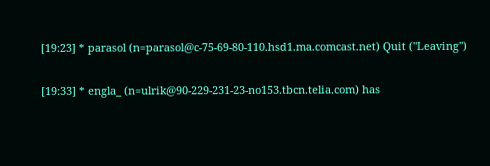[19:23] * parasol (n=parasol@c-75-69-80-110.hsd1.ma.comcast.net) Quit ("Leaving")

[19:33] * engla_ (n=ulrik@90-229-231-23-no153.tbcn.telia.com) has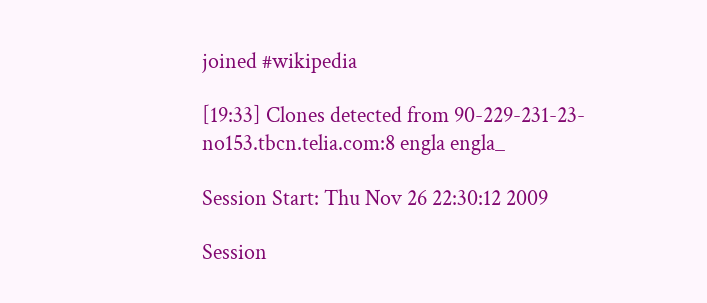joined #wikipedia

[19:33] Clones detected from 90-229-231-23-no153.tbcn.telia.com:8 engla engla_

Session Start: Thu Nov 26 22:30:12 2009

Session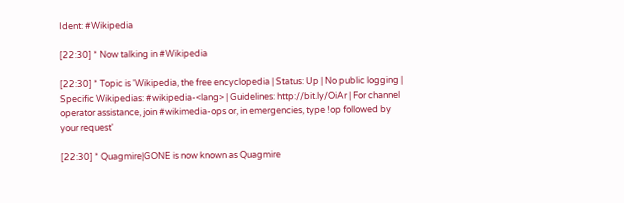Ident: #Wikipedia

[22:30] * Now talking in #Wikipedia

[22:30] * Topic is 'Wikipedia, the free encyclopedia | Status: Up | No public logging | Specific Wikipedias: #wikipedia-<lang> | Guidelines: http://bit.ly/OiAr | For channel operator assistance, join #wikimedia-ops or, in emergencies, type !op followed by your request'

[22:30] * Quagmire|GONE is now known as Quagmire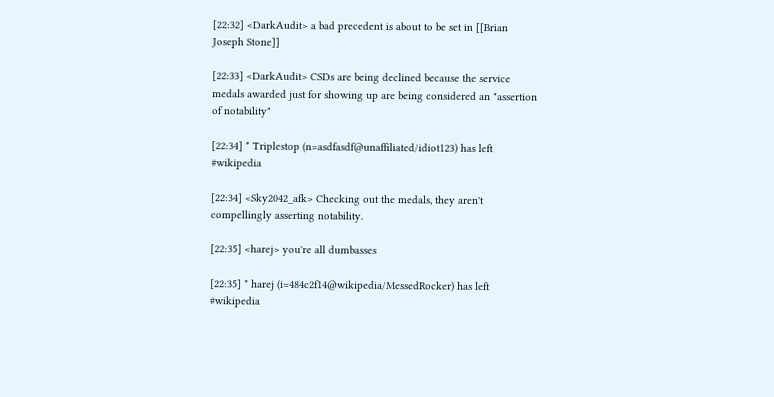[22:32] <DarkAudit> a bad precedent is about to be set in [[Brian Joseph Stone]]

[22:33] <DarkAudit> CSDs are being declined because the service medals awarded just for showing up are being considered an "assertion of notability"

[22:34] * Triplestop (n=asdfasdf@unaffiliated/idiot123) has left #wikipedia

[22:34] <Sky2042_afk> Checking out the medals, they aren't compellingly asserting notability.

[22:35] <harej> you're all dumbasses

[22:35] * harej (i=484c2f14@wikipedia/MessedRocker) has left #wikipedia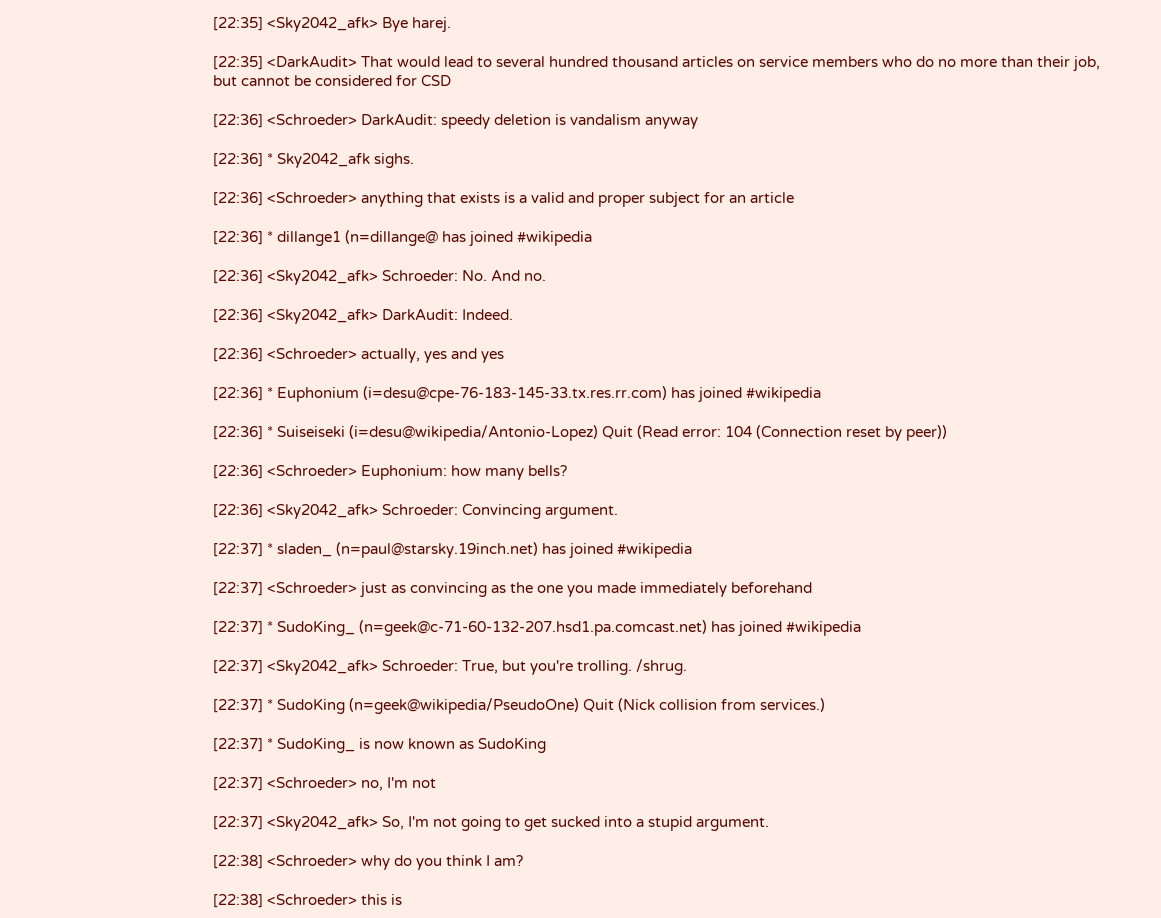[22:35] <Sky2042_afk> Bye harej.

[22:35] <DarkAudit> That would lead to several hundred thousand articles on service members who do no more than their job, but cannot be considered for CSD

[22:36] <Schroeder> DarkAudit: speedy deletion is vandalism anyway

[22:36] * Sky2042_afk sighs.

[22:36] <Schroeder> anything that exists is a valid and proper subject for an article

[22:36] * dillange1 (n=dillange@ has joined #wikipedia

[22:36] <Sky2042_afk> Schroeder: No. And no.

[22:36] <Sky2042_afk> DarkAudit: Indeed.

[22:36] <Schroeder> actually, yes and yes

[22:36] * Euphonium (i=desu@cpe-76-183-145-33.tx.res.rr.com) has joined #wikipedia

[22:36] * Suiseiseki (i=desu@wikipedia/Antonio-Lopez) Quit (Read error: 104 (Connection reset by peer))

[22:36] <Schroeder> Euphonium: how many bells?

[22:36] <Sky2042_afk> Schroeder: Convincing argument.

[22:37] * sladen_ (n=paul@starsky.19inch.net) has joined #wikipedia

[22:37] <Schroeder> just as convincing as the one you made immediately beforehand

[22:37] * SudoKing_ (n=geek@c-71-60-132-207.hsd1.pa.comcast.net) has joined #wikipedia

[22:37] <Sky2042_afk> Schroeder: True, but you're trolling. /shrug.

[22:37] * SudoKing (n=geek@wikipedia/PseudoOne) Quit (Nick collision from services.)

[22:37] * SudoKing_ is now known as SudoKing

[22:37] <Schroeder> no, I'm not

[22:37] <Sky2042_afk> So, I'm not going to get sucked into a stupid argument.

[22:38] <Schroeder> why do you think I am?

[22:38] <Schroeder> this is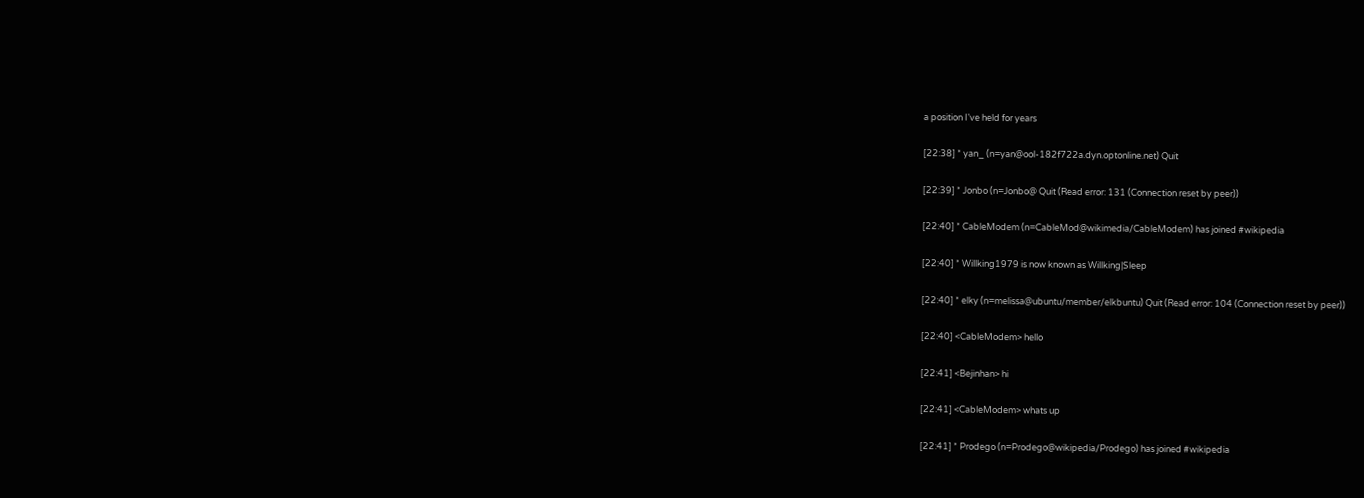a position I've held for years

[22:38] * yan_ (n=yan@ool-182f722a.dyn.optonline.net) Quit

[22:39] * Jonbo (n=Jonbo@ Quit (Read error: 131 (Connection reset by peer))

[22:40] * CableModem (n=CableMod@wikimedia/CableModem) has joined #wikipedia

[22:40] * Willking1979 is now known as Willking|Sleep

[22:40] * elky (n=melissa@ubuntu/member/elkbuntu) Quit (Read error: 104 (Connection reset by peer))

[22:40] <CableModem> hello

[22:41] <Bejinhan> hi

[22:41] <CableModem> whats up

[22:41] * Prodego (n=Prodego@wikipedia/Prodego) has joined #wikipedia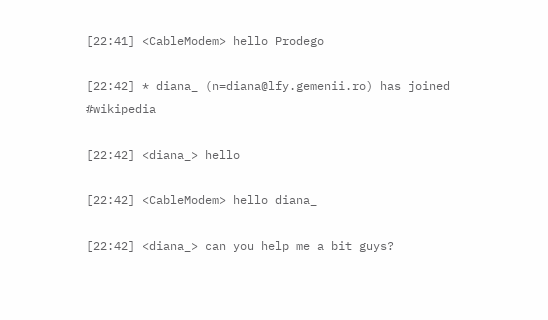[22:41] <CableModem> hello Prodego

[22:42] * diana_ (n=diana@lfy.gemenii.ro) has joined #wikipedia

[22:42] <diana_> hello

[22:42] <CableModem> hello diana_

[22:42] <diana_> can you help me a bit guys?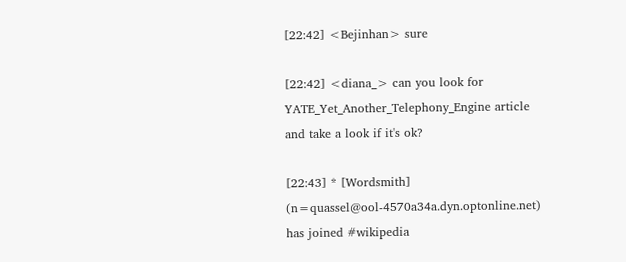[22:42] <Bejinhan> sure

[22:42] <diana_> can you look for YATE_Yet_Another_Telephony_Engine article and take a look if it's ok?

[22:43] * [Wordsmith] (n=quassel@ool-4570a34a.dyn.optonline.net) has joined #wikipedia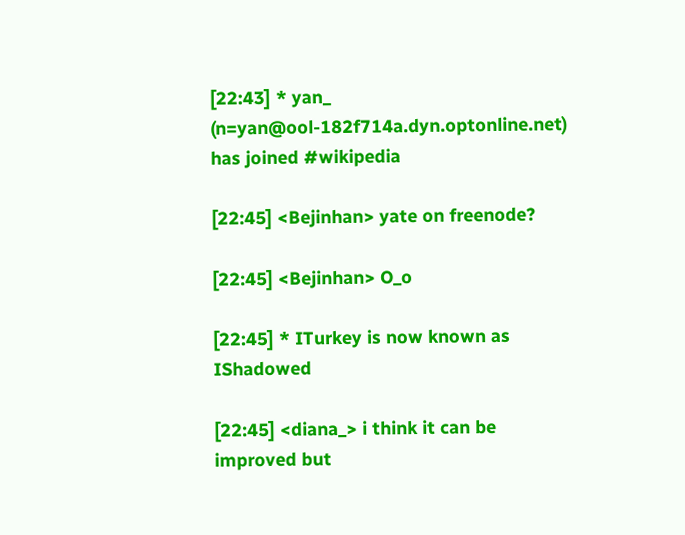[22:43] * yan_ (n=yan@ool-182f714a.dyn.optonline.net) has joined #wikipedia

[22:45] <Bejinhan> yate on freenode?

[22:45] <Bejinhan> O_o

[22:45] * ITurkey is now known as IShadowed

[22:45] <diana_> i think it can be improved but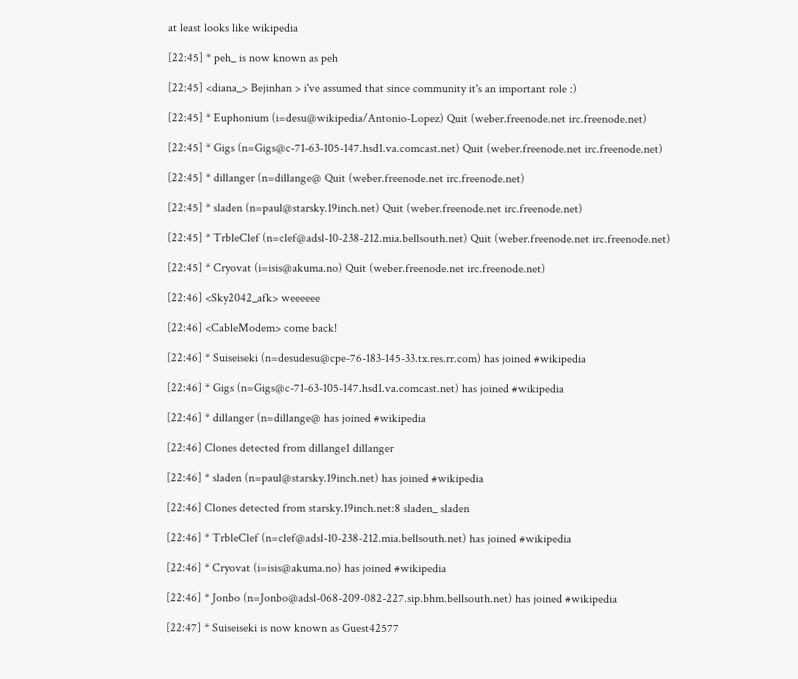at least looks like wikipedia

[22:45] * peh_ is now known as peh

[22:45] <diana_> Bejinhan > i've assumed that since community it's an important role :)

[22:45] * Euphonium (i=desu@wikipedia/Antonio-Lopez) Quit (weber.freenode.net irc.freenode.net)

[22:45] * Gigs (n=Gigs@c-71-63-105-147.hsd1.va.comcast.net) Quit (weber.freenode.net irc.freenode.net)

[22:45] * dillanger (n=dillange@ Quit (weber.freenode.net irc.freenode.net)

[22:45] * sladen (n=paul@starsky.19inch.net) Quit (weber.freenode.net irc.freenode.net)

[22:45] * TrbleClef (n=clef@adsl-10-238-212.mia.bellsouth.net) Quit (weber.freenode.net irc.freenode.net)

[22:45] * Cryovat (i=isis@akuma.no) Quit (weber.freenode.net irc.freenode.net)

[22:46] <Sky2042_afk> weeeeee

[22:46] <CableModem> come back!

[22:46] * Suiseiseki (n=desudesu@cpe-76-183-145-33.tx.res.rr.com) has joined #wikipedia

[22:46] * Gigs (n=Gigs@c-71-63-105-147.hsd1.va.comcast.net) has joined #wikipedia

[22:46] * dillanger (n=dillange@ has joined #wikipedia

[22:46] Clones detected from dillange1 dillanger

[22:46] * sladen (n=paul@starsky.19inch.net) has joined #wikipedia

[22:46] Clones detected from starsky.19inch.net:8 sladen_ sladen

[22:46] * TrbleClef (n=clef@adsl-10-238-212.mia.bellsouth.net) has joined #wikipedia

[22:46] * Cryovat (i=isis@akuma.no) has joined #wikipedia

[22:46] * Jonbo (n=Jonbo@adsl-068-209-082-227.sip.bhm.bellsouth.net) has joined #wikipedia

[22:47] * Suiseiseki is now known as Guest42577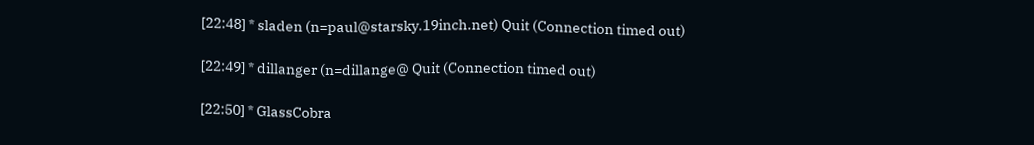[22:48] * sladen (n=paul@starsky.19inch.net) Quit (Connection timed out)

[22:49] * dillanger (n=dillange@ Quit (Connection timed out)

[22:50] * GlassCobra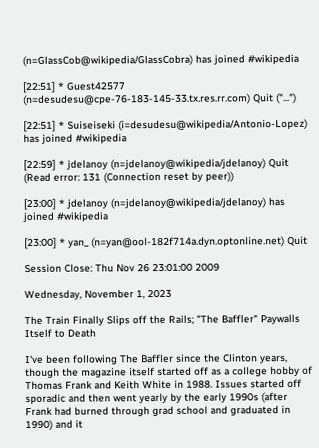(n=GlassCob@wikipedia/GlassCobra) has joined #wikipedia

[22:51] * Guest42577 (n=desudesu@cpe-76-183-145-33.tx.res.rr.com) Quit ("...")

[22:51] * Suiseiseki (i=desudesu@wikipedia/Antonio-Lopez) has joined #wikipedia

[22:59] * jdelanoy (n=jdelanoy@wikipedia/jdelanoy) Quit (Read error: 131 (Connection reset by peer))

[23:00] * jdelanoy (n=jdelanoy@wikipedia/jdelanoy) has joined #wikipedia

[23:00] * yan_ (n=yan@ool-182f714a.dyn.optonline.net) Quit

Session Close: Thu Nov 26 23:01:00 2009

Wednesday, November 1, 2023

The Train Finally Slips off the Rails; "The Baffler" Paywalls Itself to Death

I've been following The Baffler since the Clinton years, though the magazine itself started off as a college hobby of Thomas Frank and Keith White in 1988. Issues started off sporadic and then went yearly by the early 1990s (after Frank had burned through grad school and graduated in 1990) and it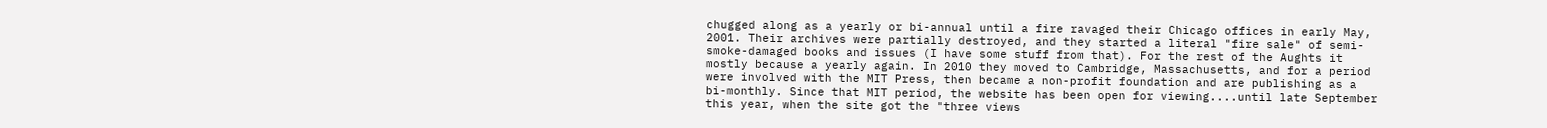chugged along as a yearly or bi-annual until a fire ravaged their Chicago offices in early May, 2001. Their archives were partially destroyed, and they started a literal "fire sale" of semi-smoke-damaged books and issues (I have some stuff from that). For the rest of the Aughts it mostly because a yearly again. In 2010 they moved to Cambridge, Massachusetts, and for a period were involved with the MIT Press, then became a non-profit foundation and are publishing as a bi-monthly. Since that MIT period, the website has been open for viewing....until late September this year, when the site got the "three views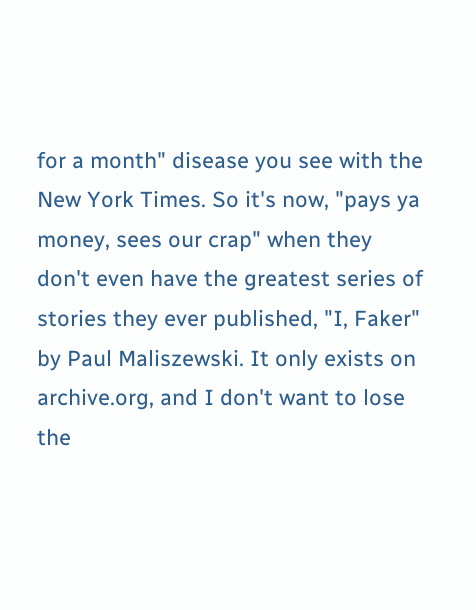for a month" disease you see with the New York Times. So it's now, "pays ya money, sees our crap" when they don't even have the greatest series of stories they ever published, "I, Faker" by Paul Maliszewski. It only exists on archive.org, and I don't want to lose the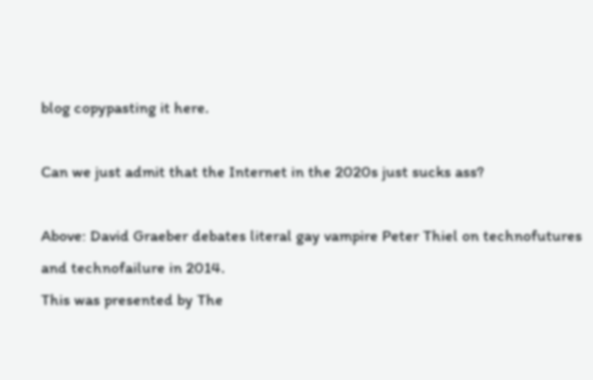blog copypasting it here.

Can we just admit that the Internet in the 2020s just sucks ass?

Above: David Graeber debates literal gay vampire Peter Thiel on technofutures and technofailure in 2014.
This was presented by The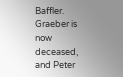Baffler. Graeber is now deceased, and Peter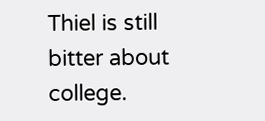Thiel is still bitter about college.